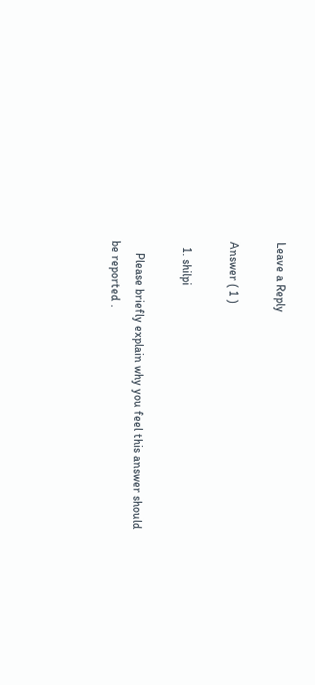Leave a Reply

Answer ( 1 )

  1. shilpi

    Please briefly explain why you feel this answer should be reported .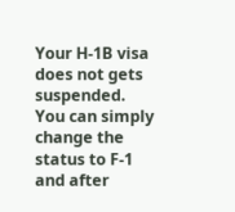Your H-1B visa does not gets suspended. You can simply change the status to F-1 and after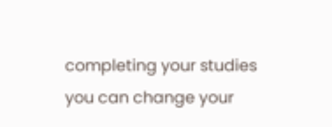completing your studies you can change your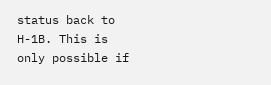status back to H-1B. This is only possible if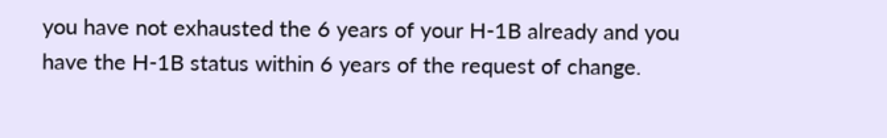you have not exhausted the 6 years of your H-1B already and you have the H-1B status within 6 years of the request of change.